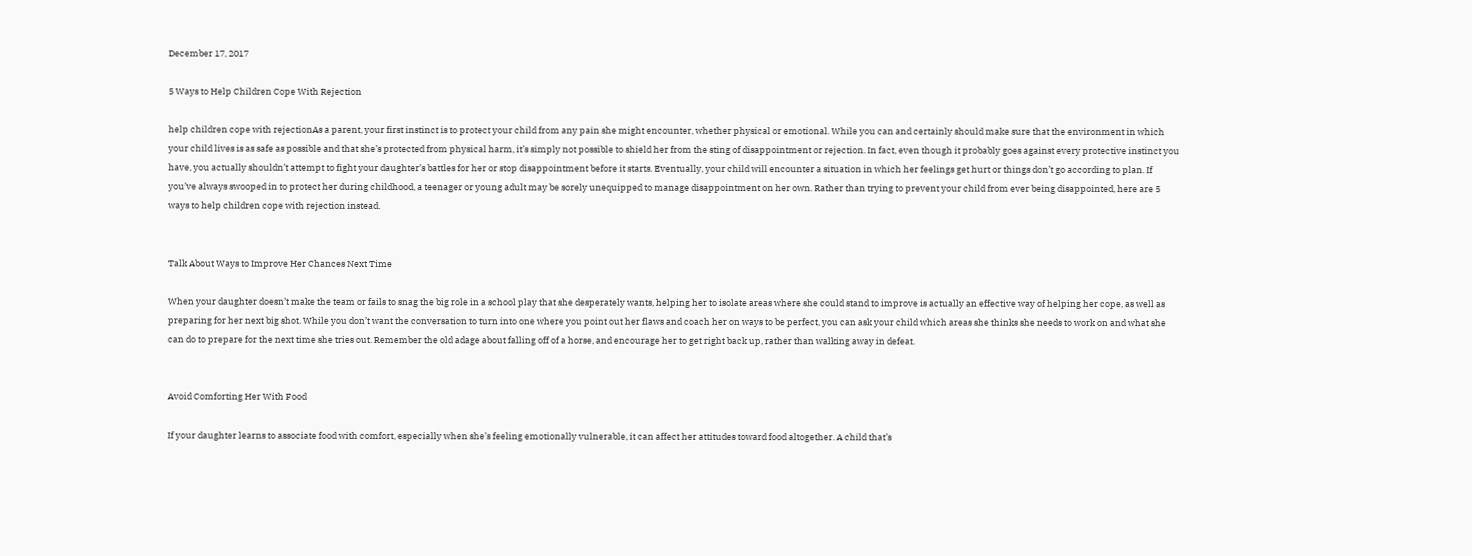December 17, 2017

5 Ways to Help Children Cope With Rejection

help children cope with rejectionAs a parent, your first instinct is to protect your child from any pain she might encounter, whether physical or emotional. While you can and certainly should make sure that the environment in which your child lives is as safe as possible and that she’s protected from physical harm, it’s simply not possible to shield her from the sting of disappointment or rejection. In fact, even though it probably goes against every protective instinct you have, you actually shouldn’t attempt to fight your daughter’s battles for her or stop disappointment before it starts. Eventually, your child will encounter a situation in which her feelings get hurt or things don’t go according to plan. If you’ve always swooped in to protect her during childhood, a teenager or young adult may be sorely unequipped to manage disappointment on her own. Rather than trying to prevent your child from ever being disappointed, here are 5 ways to help children cope with rejection instead.


Talk About Ways to Improve Her Chances Next Time

When your daughter doesn’t make the team or fails to snag the big role in a school play that she desperately wants, helping her to isolate areas where she could stand to improve is actually an effective way of helping her cope, as well as preparing for her next big shot. While you don’t want the conversation to turn into one where you point out her flaws and coach her on ways to be perfect, you can ask your child which areas she thinks she needs to work on and what she can do to prepare for the next time she tries out. Remember the old adage about falling off of a horse, and encourage her to get right back up, rather than walking away in defeat.


Avoid Comforting Her With Food

If your daughter learns to associate food with comfort, especially when she’s feeling emotionally vulnerable, it can affect her attitudes toward food altogether. A child that’s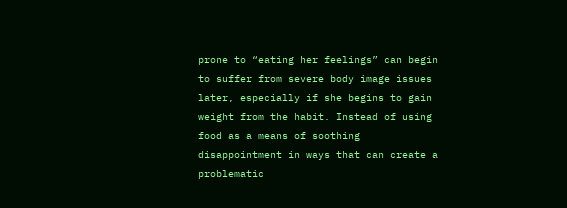prone to “eating her feelings” can begin to suffer from severe body image issues later, especially if she begins to gain weight from the habit. Instead of using food as a means of soothing disappointment in ways that can create a problematic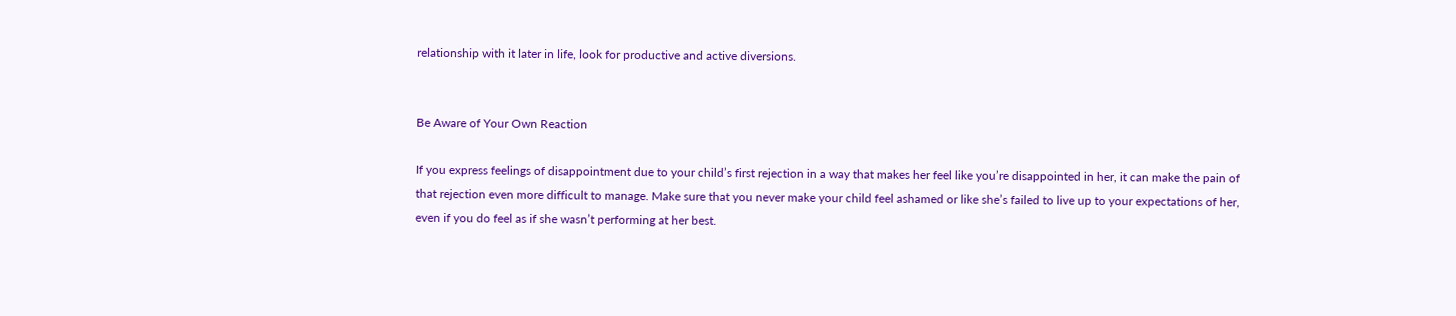relationship with it later in life, look for productive and active diversions.


Be Aware of Your Own Reaction

If you express feelings of disappointment due to your child’s first rejection in a way that makes her feel like you’re disappointed in her, it can make the pain of that rejection even more difficult to manage. Make sure that you never make your child feel ashamed or like she’s failed to live up to your expectations of her, even if you do feel as if she wasn’t performing at her best.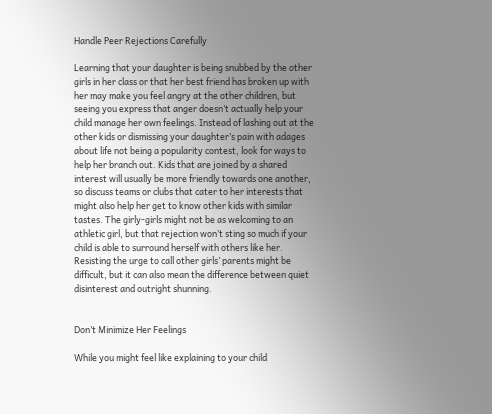Handle Peer Rejections Carefully

Learning that your daughter is being snubbed by the other girls in her class or that her best friend has broken up with her may make you feel angry at the other children, but seeing you express that anger doesn’t actually help your child manage her own feelings. Instead of lashing out at the other kids or dismissing your daughter’s pain with adages about life not being a popularity contest, look for ways to help her branch out. Kids that are joined by a shared interest will usually be more friendly towards one another, so discuss teams or clubs that cater to her interests that might also help her get to know other kids with similar tastes. The girly-girls might not be as welcoming to an athletic girl, but that rejection won’t sting so much if your child is able to surround herself with others like her. Resisting the urge to call other girls’ parents might be difficult, but it can also mean the difference between quiet disinterest and outright shunning.


Don’t Minimize Her Feelings

While you might feel like explaining to your child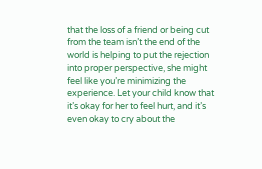that the loss of a friend or being cut from the team isn’t the end of the world is helping to put the rejection into proper perspective, she might feel like you’re minimizing the experience. Let your child know that it’s okay for her to feel hurt, and it’s even okay to cry about the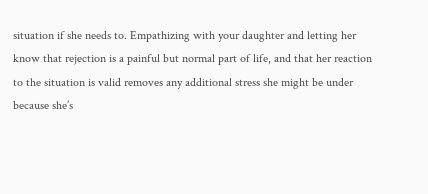situation if she needs to. Empathizing with your daughter and letting her know that rejection is a painful but normal part of life, and that her reaction to the situation is valid removes any additional stress she might be under because she’s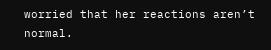worried that her reactions aren’t normal.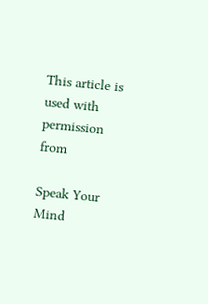This article is used with permission from

Speak Your Mind